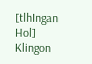[tlhIngan Hol] Klingon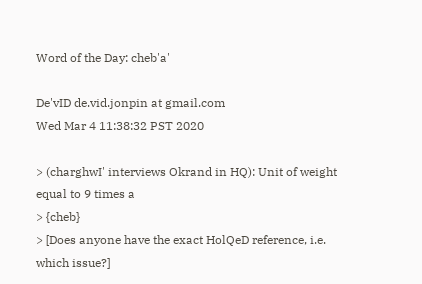Word of the Day: cheb'a'

De'vID de.vid.jonpin at gmail.com
Wed Mar 4 11:38:32 PST 2020

> (charghwI' interviews Okrand in HQ): Unit of weight equal to 9 times a
> {cheb}
> [Does anyone have the exact HolQeD reference, i.e. which issue?]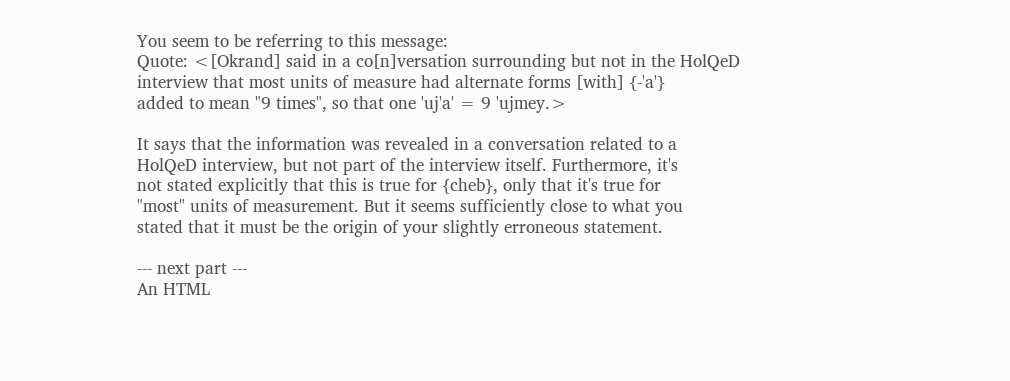You seem to be referring to this message:
Quote: <[Okrand] said in a co[n]versation surrounding but not in the HolQeD
interview that most units of measure had alternate forms [with] {-'a'}
added to mean "9 times", so that one 'uj'a' = 9 'ujmey.>

It says that the information was revealed in a conversation related to a
HolQeD interview, but not part of the interview itself. Furthermore, it's
not stated explicitly that this is true for {cheb}, only that it's true for
"most" units of measurement. But it seems sufficiently close to what you
stated that it must be the origin of your slightly erroneous statement.

--- next part ---
An HTML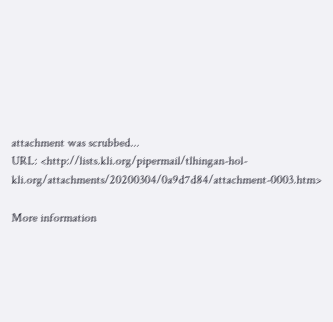attachment was scrubbed...
URL: <http://lists.kli.org/pipermail/tlhingan-hol-kli.org/attachments/20200304/0a9d7d84/attachment-0003.htm>

More information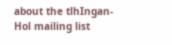about the tlhIngan-Hol mailing list